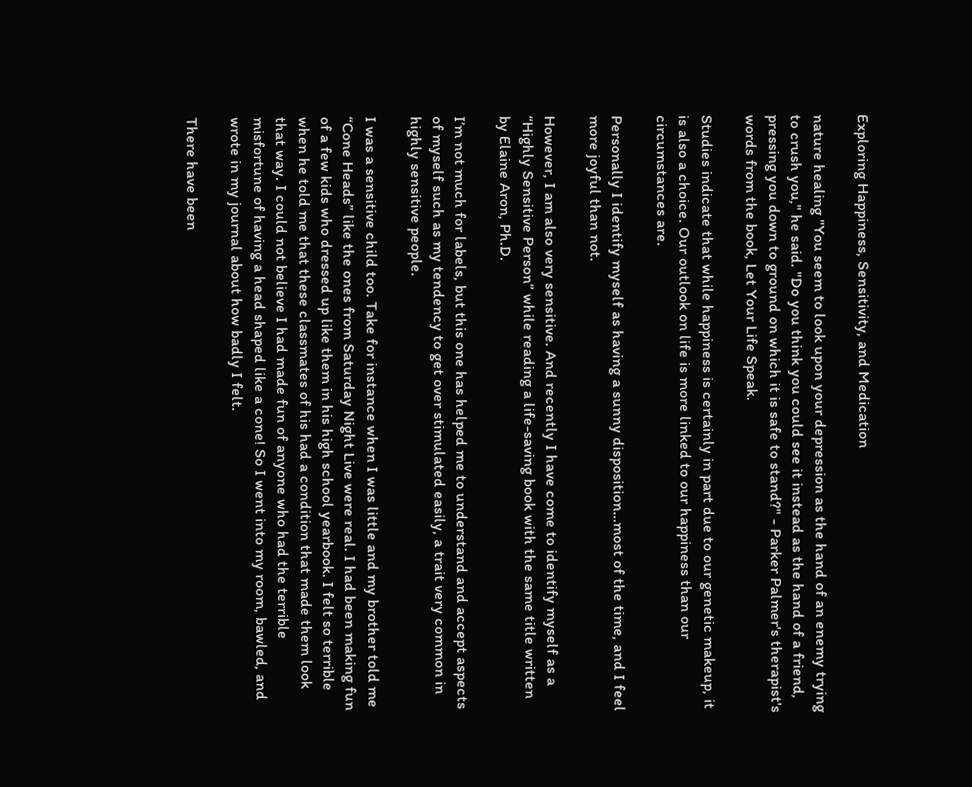Exploring Happiness, Sensitivity, and Medication

nature healing "You seem to look upon your depression as the hand of an enemy trying to crush you," he said. "Do you think you could see it instead as the hand of a friend, pressing you down to ground on which it is safe to stand?" - Parker Palmer's therapist's words from the book, Let Your Life Speak.

Studies indicate that while happiness is certainly in part due to our genetic makeup, it is also a choice. Our outlook on life is more linked to our happiness than our circumstances are.

Personally I identify myself as having a sunny disposition…most of the time, and I feel more joyful than not.

However, I am also very sensitive. And recently I have come to identify myself as a “Highly Sensitive Person” while reading a life-saving book with the same title written by Elaine Aron, Ph.D.

I’m not much for labels, but this one has helped me to understand and accept aspects of myself such as my tendency to get over stimulated easily, a trait very common in highly sensitive people.

I was a sensitive child too. Take for instance when I was little and my brother told me “Cone Heads” like the ones from Saturday Night Live were real. I had been making fun of a few kids who dressed up like them in his high school yearbook. I felt so terrible when he told me that these classmates of his had a condition that made them look that way. I could not believe I had made fun of anyone who had the terrible misfortune of having a head shaped like a cone! So I went into my room, bawled, and wrote in my journal about how badly I felt.

There have been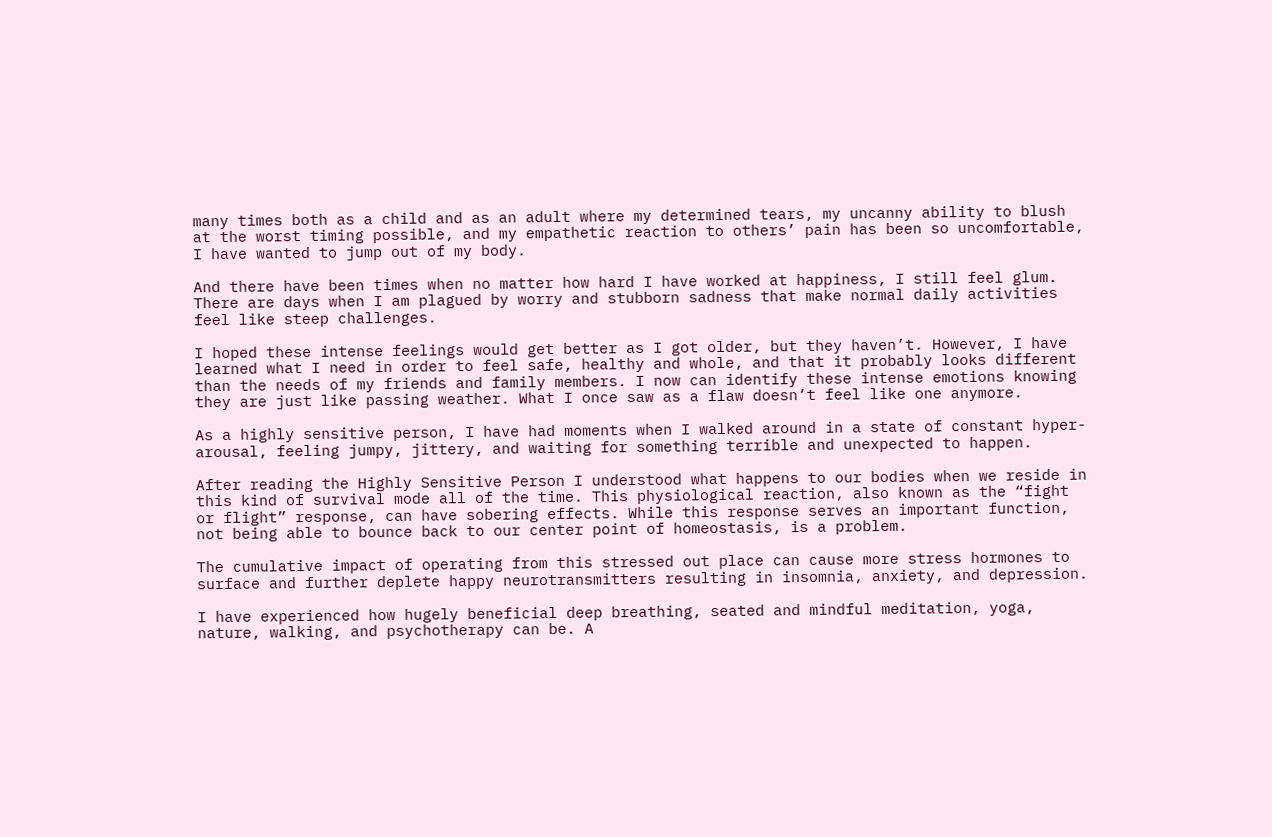many times both as a child and as an adult where my determined tears, my uncanny ability to blush at the worst timing possible, and my empathetic reaction to others’ pain has been so uncomfortable, I have wanted to jump out of my body.

And there have been times when no matter how hard I have worked at happiness, I still feel glum. There are days when I am plagued by worry and stubborn sadness that make normal daily activities feel like steep challenges.

I hoped these intense feelings would get better as I got older, but they haven’t. However, I have learned what I need in order to feel safe, healthy and whole, and that it probably looks different than the needs of my friends and family members. I now can identify these intense emotions knowing they are just like passing weather. What I once saw as a flaw doesn’t feel like one anymore.

As a highly sensitive person, I have had moments when I walked around in a state of constant hyper-arousal, feeling jumpy, jittery, and waiting for something terrible and unexpected to happen.

After reading the Highly Sensitive Person I understood what happens to our bodies when we reside in this kind of survival mode all of the time. This physiological reaction, also known as the “fight or flight” response, can have sobering effects. While this response serves an important function, not being able to bounce back to our center point of homeostasis, is a problem.

The cumulative impact of operating from this stressed out place can cause more stress hormones to surface and further deplete happy neurotransmitters resulting in insomnia, anxiety, and depression.

I have experienced how hugely beneficial deep breathing, seated and mindful meditation, yoga, nature, walking, and psychotherapy can be. A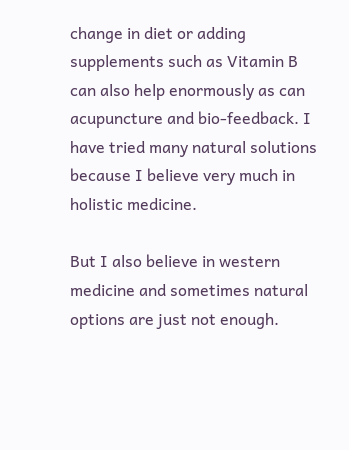change in diet or adding supplements such as Vitamin B can also help enormously as can acupuncture and bio-feedback. I have tried many natural solutions because I believe very much in holistic medicine.

But I also believe in western medicine and sometimes natural options are just not enough.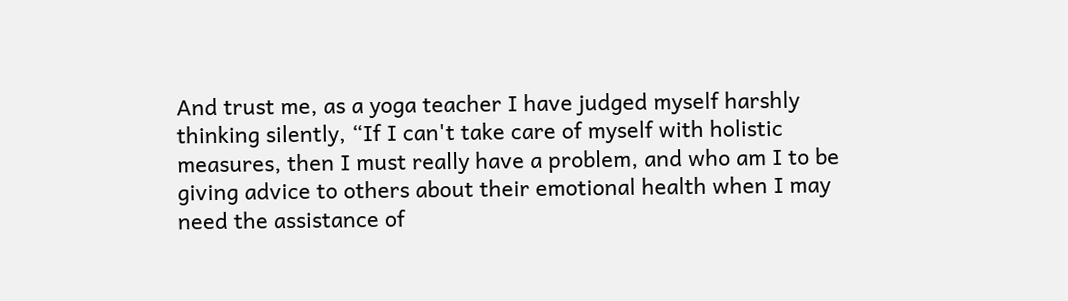And trust me, as a yoga teacher I have judged myself harshly thinking silently, “If I can't take care of myself with holistic measures, then I must really have a problem, and who am I to be giving advice to others about their emotional health when I may need the assistance of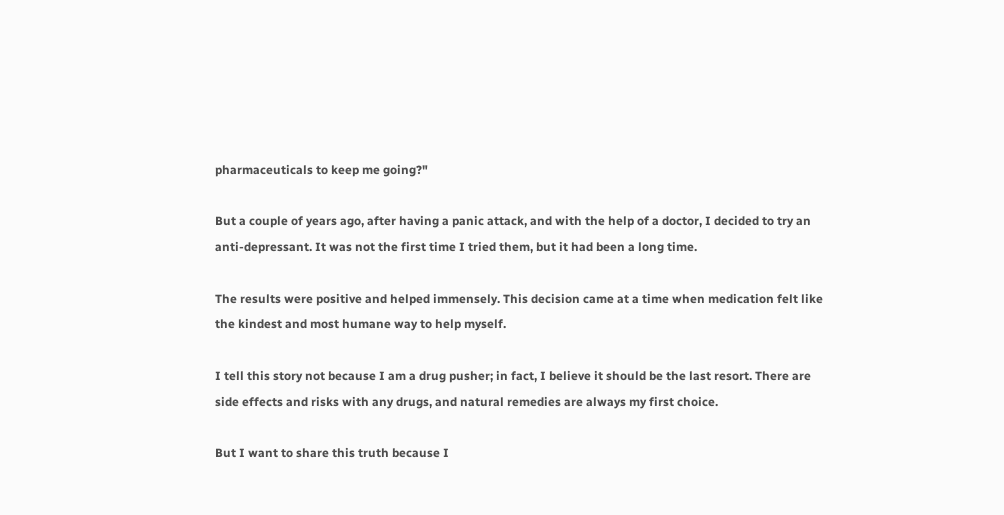pharmaceuticals to keep me going?"

But a couple of years ago, after having a panic attack, and with the help of a doctor, I decided to try an anti-depressant. It was not the first time I tried them, but it had been a long time.

The results were positive and helped immensely. This decision came at a time when medication felt like the kindest and most humane way to help myself.

I tell this story not because I am a drug pusher; in fact, I believe it should be the last resort. There are side effects and risks with any drugs, and natural remedies are always my first choice.

But I want to share this truth because I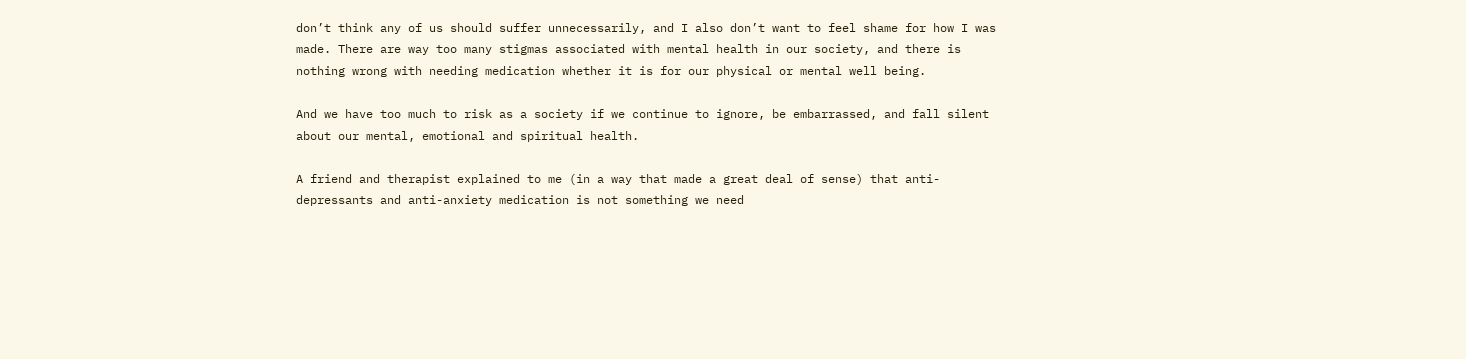don’t think any of us should suffer unnecessarily, and I also don’t want to feel shame for how I was made. There are way too many stigmas associated with mental health in our society, and there is nothing wrong with needing medication whether it is for our physical or mental well being.

And we have too much to risk as a society if we continue to ignore, be embarrassed, and fall silent about our mental, emotional and spiritual health.

A friend and therapist explained to me (in a way that made a great deal of sense) that anti-depressants and anti-anxiety medication is not something we need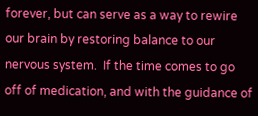forever, but can serve as a way to rewire our brain by restoring balance to our nervous system.  If the time comes to go off of medication, and with the guidance of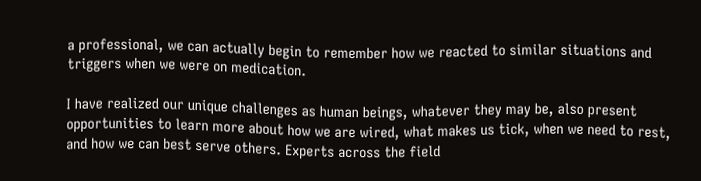a professional, we can actually begin to remember how we reacted to similar situations and triggers when we were on medication.

I have realized our unique challenges as human beings, whatever they may be, also present opportunities to learn more about how we are wired, what makes us tick, when we need to rest, and how we can best serve others. Experts across the field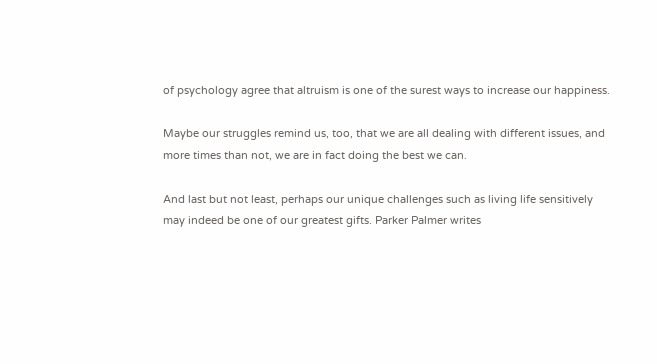of psychology agree that altruism is one of the surest ways to increase our happiness.

Maybe our struggles remind us, too, that we are all dealing with different issues, and more times than not, we are in fact doing the best we can.

And last but not least, perhaps our unique challenges such as living life sensitively may indeed be one of our greatest gifts. Parker Palmer writes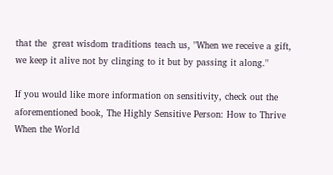that the  great wisdom traditions teach us, "When we receive a gift, we keep it alive not by clinging to it but by passing it along."

If you would like more information on sensitivity, check out the aforementioned book, The Highly Sensitive Person: How to Thrive When the World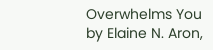Overwhelms You by Elaine N. Aron,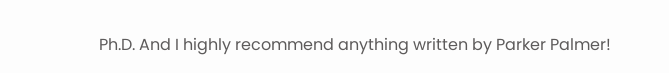Ph.D. And I highly recommend anything written by Parker Palmer!